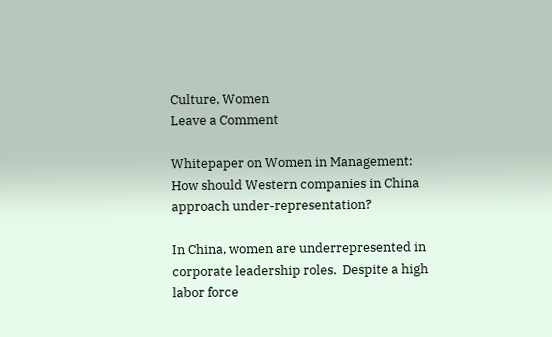Culture, Women
Leave a Comment

Whitepaper on Women in Management: How should Western companies in China approach under-representation?

In China, women are underrepresented in corporate leadership roles.  Despite a high labor force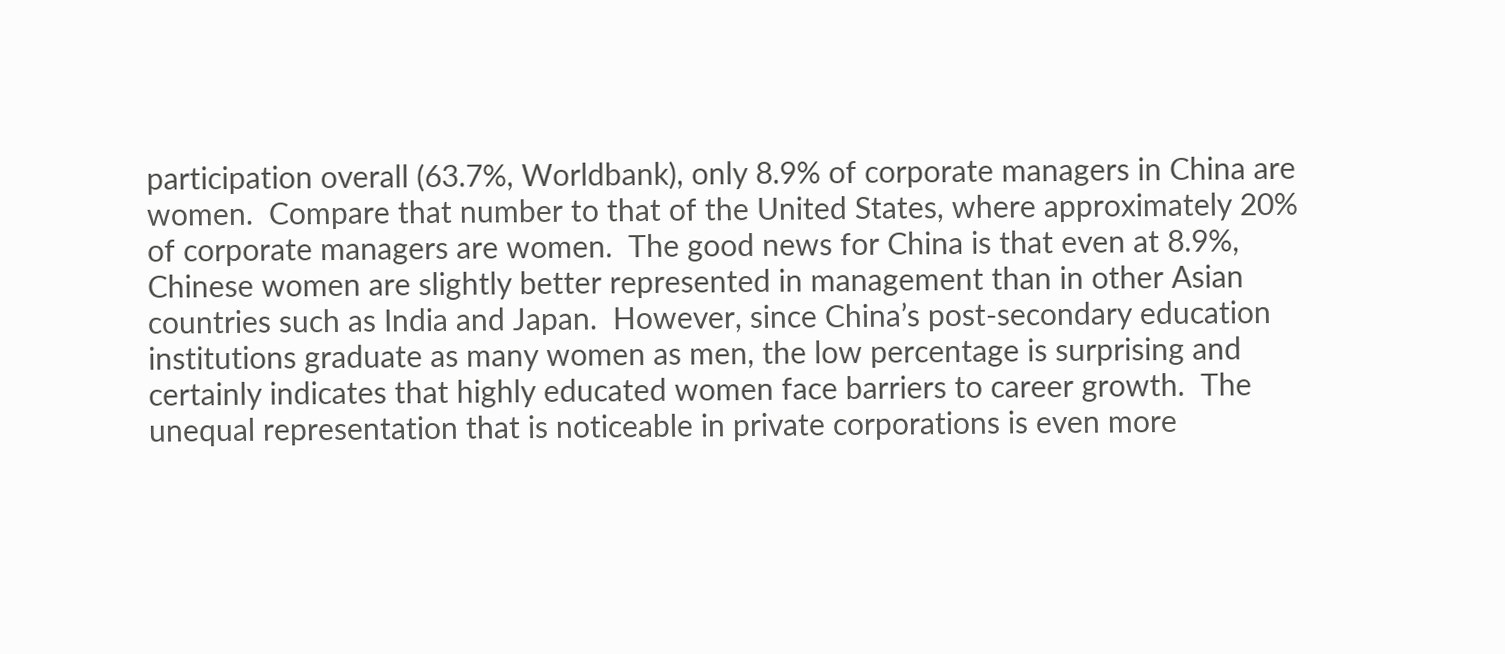participation overall (63.7%, Worldbank), only 8.9% of corporate managers in China are women.  Compare that number to that of the United States, where approximately 20% of corporate managers are women.  The good news for China is that even at 8.9%, Chinese women are slightly better represented in management than in other Asian countries such as India and Japan.  However, since China’s post-secondary education institutions graduate as many women as men, the low percentage is surprising and certainly indicates that highly educated women face barriers to career growth.  The unequal representation that is noticeable in private corporations is even more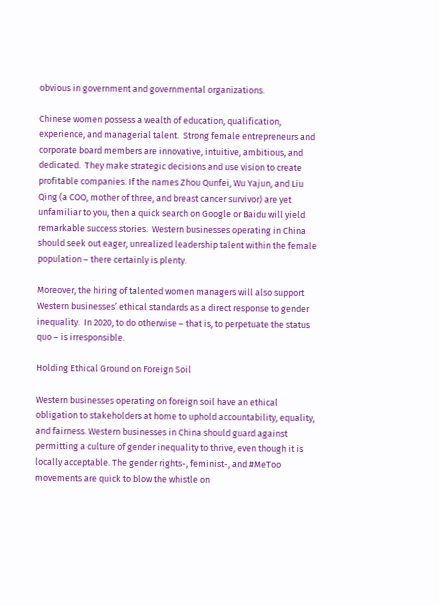obvious in government and governmental organizations.

Chinese women possess a wealth of education, qualification, experience, and managerial talent.  Strong female entrepreneurs and corporate board members are innovative, intuitive, ambitious, and dedicated.  They make strategic decisions and use vision to create profitable companies. If the names Zhou Qunfei, Wu Yajun, and Liu Qing (a COO, mother of three, and breast cancer survivor) are yet unfamiliar to you, then a quick search on Google or Baidu will yield remarkable success stories.  Western businesses operating in China should seek out eager, unrealized leadership talent within the female population – there certainly is plenty.

Moreover, the hiring of talented women managers will also support Western businesses’ ethical standards as a direct response to gender inequality.  In 2020, to do otherwise – that is, to perpetuate the status quo – is irresponsible.

Holding Ethical Ground on Foreign Soil

Western businesses operating on foreign soil have an ethical obligation to stakeholders at home to uphold accountability, equality, and fairness. Western businesses in China should guard against permitting a culture of gender inequality to thrive, even though it is locally acceptable. The gender rights-, feminist-, and #MeToo movements are quick to blow the whistle on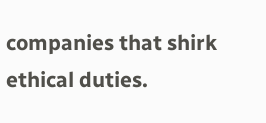companies that shirk ethical duties.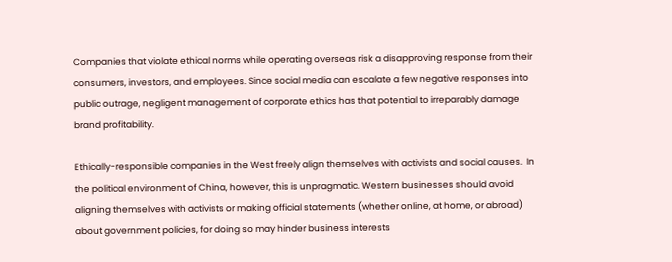Companies that violate ethical norms while operating overseas risk a disapproving response from their consumers, investors, and employees. Since social media can escalate a few negative responses into public outrage, negligent management of corporate ethics has that potential to irreparably damage brand profitability.

Ethically-responsible companies in the West freely align themselves with activists and social causes.  In the political environment of China, however, this is unpragmatic. Western businesses should avoid aligning themselves with activists or making official statements (whether online, at home, or abroad) about government policies, for doing so may hinder business interests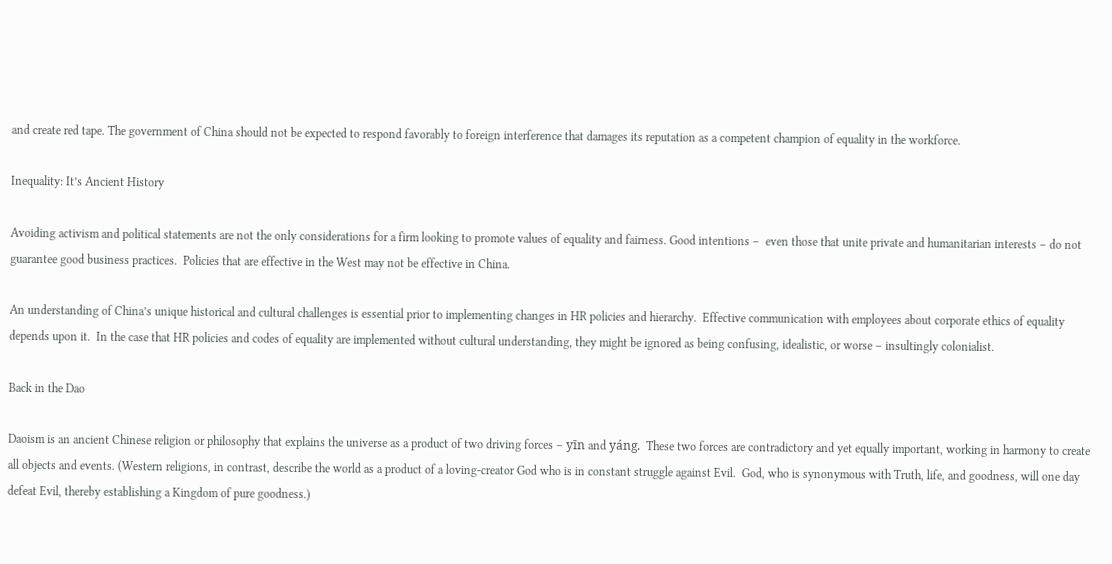and create red tape. The government of China should not be expected to respond favorably to foreign interference that damages its reputation as a competent champion of equality in the workforce.

Inequality: It’s Ancient History

Avoiding activism and political statements are not the only considerations for a firm looking to promote values of equality and fairness. Good intentions –  even those that unite private and humanitarian interests – do not guarantee good business practices.  Policies that are effective in the West may not be effective in China.

An understanding of China’s unique historical and cultural challenges is essential prior to implementing changes in HR policies and hierarchy.  Effective communication with employees about corporate ethics of equality depends upon it.  In the case that HR policies and codes of equality are implemented without cultural understanding, they might be ignored as being confusing, idealistic, or worse – insultingly colonialist.

Back in the Dao

Daoism is an ancient Chinese religion or philosophy that explains the universe as a product of two driving forces – yīn and yáng.  These two forces are contradictory and yet equally important, working in harmony to create all objects and events. (Western religions, in contrast, describe the world as a product of a loving-creator God who is in constant struggle against Evil.  God, who is synonymous with Truth, life, and goodness, will one day defeat Evil, thereby establishing a Kingdom of pure goodness.)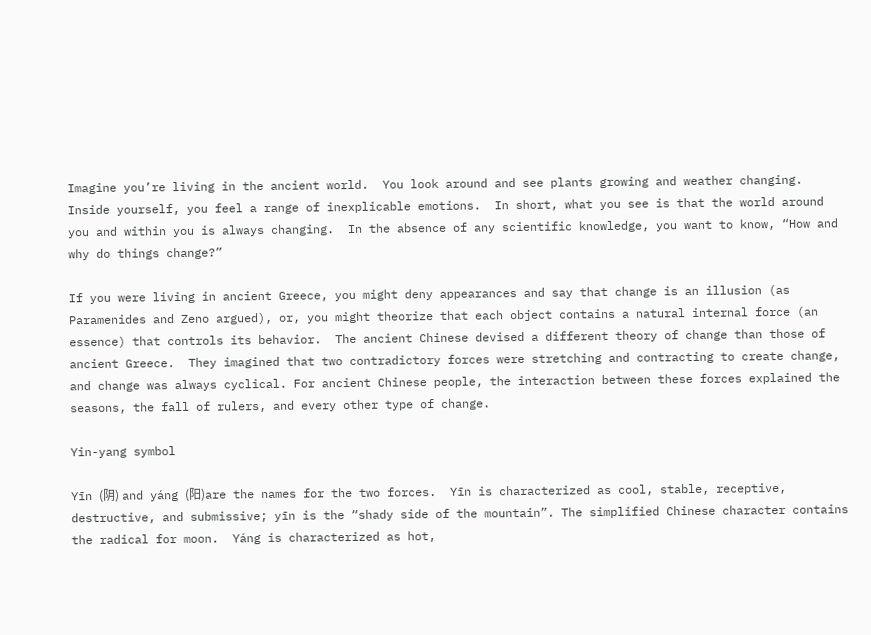Imagine you’re living in the ancient world.  You look around and see plants growing and weather changing.  Inside yourself, you feel a range of inexplicable emotions.  In short, what you see is that the world around you and within you is always changing.  In the absence of any scientific knowledge, you want to know, “How and why do things change?”

If you were living in ancient Greece, you might deny appearances and say that change is an illusion (as Paramenides and Zeno argued), or, you might theorize that each object contains a natural internal force (an essence) that controls its behavior.  The ancient Chinese devised a different theory of change than those of ancient Greece.  They imagined that two contradictory forces were stretching and contracting to create change, and change was always cyclical. For ancient Chinese people, the interaction between these forces explained the seasons, the fall of rulers, and every other type of change.

Yin-yang symbol

Yīn (阴) and yáng (阳)are the names for the two forces.  Yīn is characterized as cool, stable, receptive, destructive, and submissive; yīn is the “shady side of the mountain”. The simplified Chinese character contains the radical for moon.  Yáng is characterized as hot,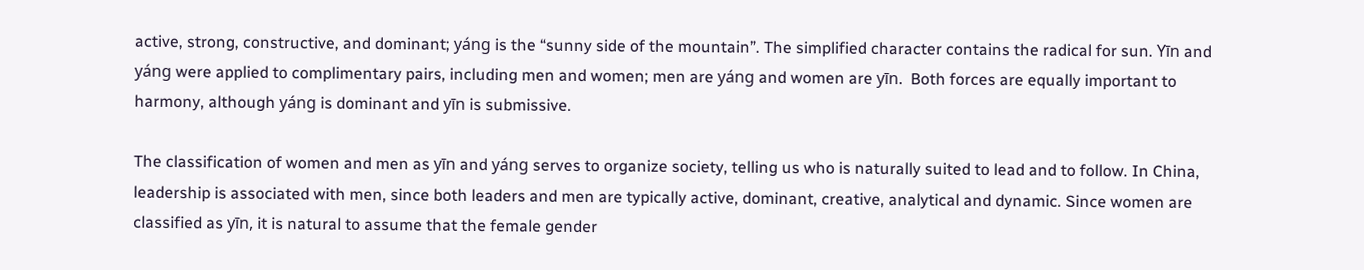active, strong, constructive, and dominant; yáng is the “sunny side of the mountain”. The simplified character contains the radical for sun. Yīn and yáng were applied to complimentary pairs, including men and women; men are yáng and women are yīn.  Both forces are equally important to harmony, although yáng is dominant and yīn is submissive.

The classification of women and men as yīn and yáng serves to organize society, telling us who is naturally suited to lead and to follow. In China, leadership is associated with men, since both leaders and men are typically active, dominant, creative, analytical and dynamic. Since women are classified as yīn, it is natural to assume that the female gender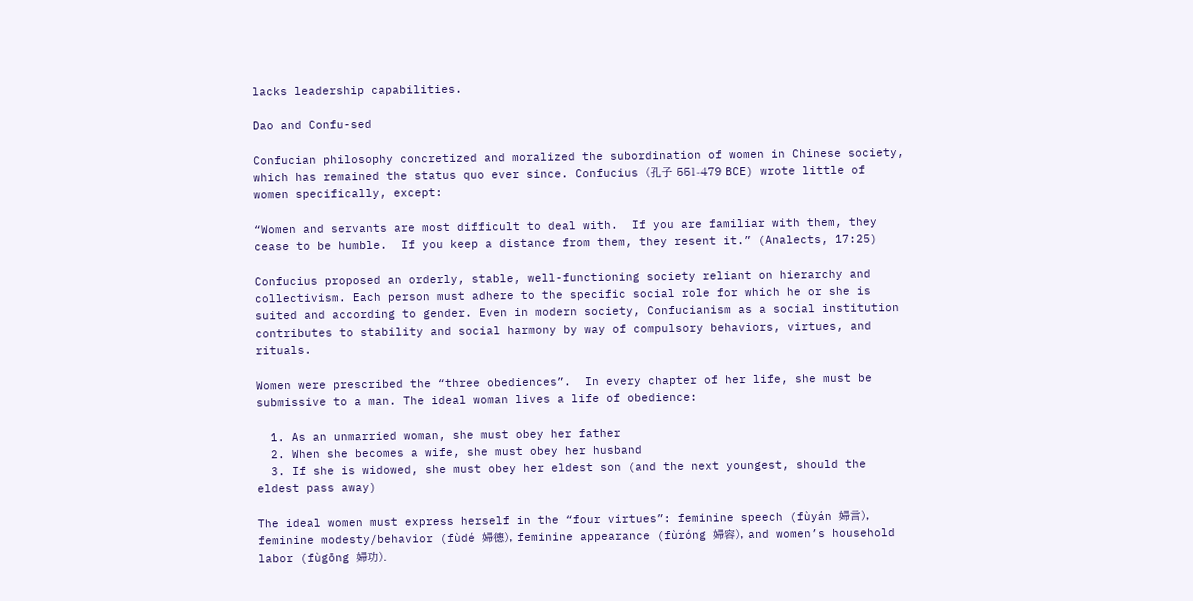lacks leadership capabilities.

Dao and Confu-sed

Confucian philosophy concretized and moralized the subordination of women in Chinese society, which has remained the status quo ever since. Confucius (孔子 551-479 BCE) wrote little of women specifically, except:

“Women and servants are most difficult to deal with.  If you are familiar with them, they cease to be humble.  If you keep a distance from them, they resent it.” (Analects, 17:25)

Confucius proposed an orderly, stable, well-functioning society reliant on hierarchy and collectivism. Each person must adhere to the specific social role for which he or she is suited and according to gender. Even in modern society, Confucianism as a social institution contributes to stability and social harmony by way of compulsory behaviors, virtues, and rituals.

Women were prescribed the “three obediences”.  In every chapter of her life, she must be submissive to a man. The ideal woman lives a life of obedience:

  1. As an unmarried woman, she must obey her father
  2. When she becomes a wife, she must obey her husband
  3. If she is widowed, she must obey her eldest son (and the next youngest, should the eldest pass away)

The ideal women must express herself in the “four virtues”: feminine speech (fùyán 婦言), feminine modesty/behavior (fùdé 婦德), feminine appearance (fùróng 婦容), and women’s household labor (fùgōng 婦功).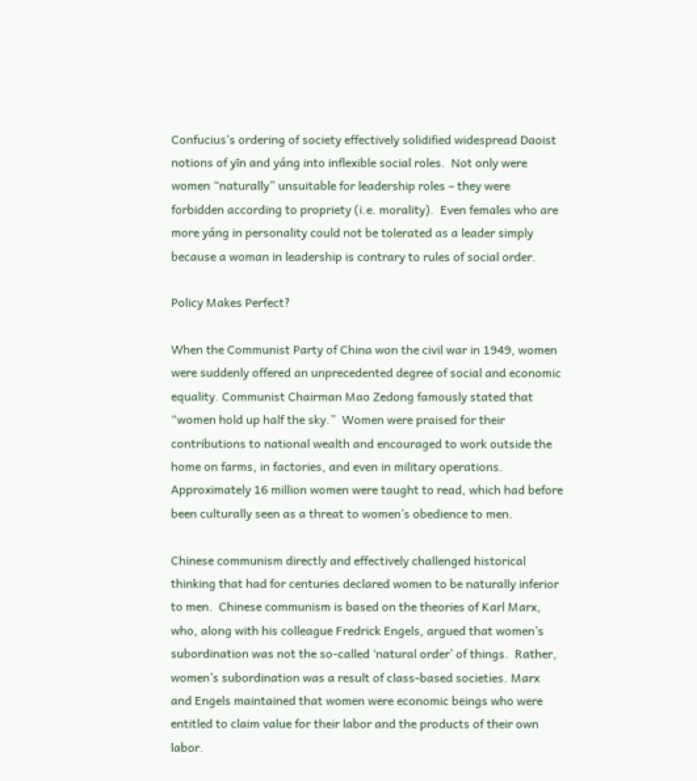Confucius’s ordering of society effectively solidified widespread Daoist notions of yīn and yáng into inflexible social roles.  Not only were women “naturally” unsuitable for leadership roles – they were forbidden according to propriety (i.e. morality).  Even females who are more yáng in personality could not be tolerated as a leader simply because a woman in leadership is contrary to rules of social order.

Policy Makes Perfect?

When the Communist Party of China won the civil war in 1949, women were suddenly offered an unprecedented degree of social and economic equality. Communist Chairman Mao Zedong famously stated that “women hold up half the sky.”  Women were praised for their contributions to national wealth and encouraged to work outside the home on farms, in factories, and even in military operations. Approximately 16 million women were taught to read, which had before been culturally seen as a threat to women’s obedience to men.

Chinese communism directly and effectively challenged historical thinking that had for centuries declared women to be naturally inferior to men.  Chinese communism is based on the theories of Karl Marx, who, along with his colleague Fredrick Engels, argued that women’s subordination was not the so-called ‘natural order’ of things.  Rather, women’s subordination was a result of class-based societies. Marx and Engels maintained that women were economic beings who were entitled to claim value for their labor and the products of their own labor.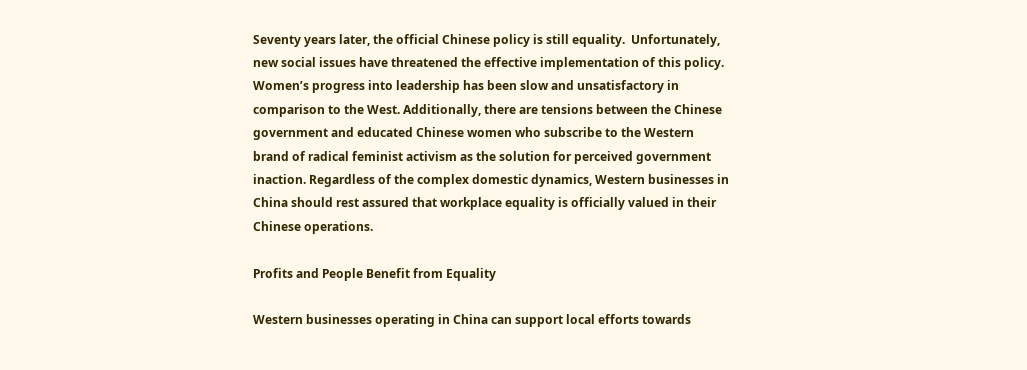Seventy years later, the official Chinese policy is still equality.  Unfortunately, new social issues have threatened the effective implementation of this policy.  Women’s progress into leadership has been slow and unsatisfactory in comparison to the West. Additionally, there are tensions between the Chinese government and educated Chinese women who subscribe to the Western brand of radical feminist activism as the solution for perceived government inaction. Regardless of the complex domestic dynamics, Western businesses in China should rest assured that workplace equality is officially valued in their Chinese operations.

Profits and People Benefit from Equality

Western businesses operating in China can support local efforts towards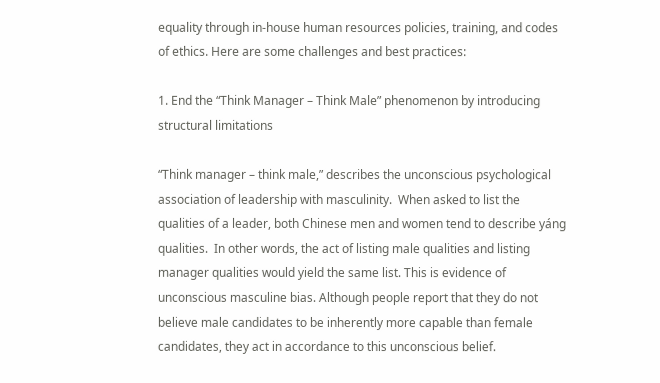equality through in-house human resources policies, training, and codes of ethics. Here are some challenges and best practices:

1. End the “Think Manager – Think Male” phenomenon by introducing structural limitations

“Think manager – think male,” describes the unconscious psychological association of leadership with masculinity.  When asked to list the qualities of a leader, both Chinese men and women tend to describe yáng qualities.  In other words, the act of listing male qualities and listing manager qualities would yield the same list. This is evidence of unconscious masculine bias. Although people report that they do not believe male candidates to be inherently more capable than female candidates, they act in accordance to this unconscious belief.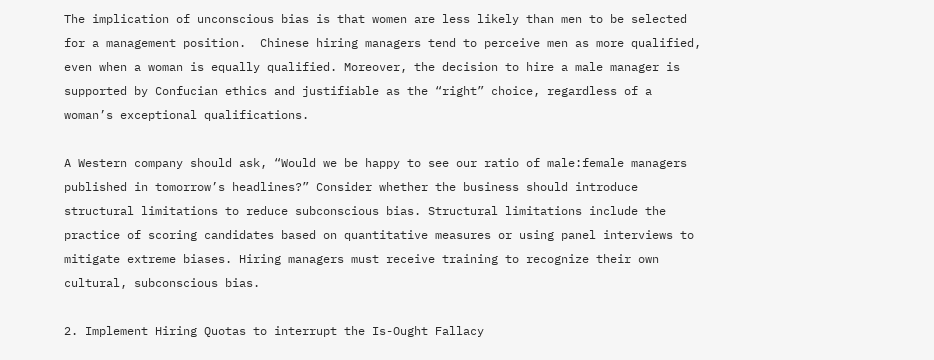The implication of unconscious bias is that women are less likely than men to be selected for a management position.  Chinese hiring managers tend to perceive men as more qualified, even when a woman is equally qualified. Moreover, the decision to hire a male manager is supported by Confucian ethics and justifiable as the “right” choice, regardless of a woman’s exceptional qualifications.

A Western company should ask, “Would we be happy to see our ratio of male:female managers published in tomorrow’s headlines?” Consider whether the business should introduce structural limitations to reduce subconscious bias. Structural limitations include the practice of scoring candidates based on quantitative measures or using panel interviews to mitigate extreme biases. Hiring managers must receive training to recognize their own cultural, subconscious bias.

2. Implement Hiring Quotas to interrupt the Is-Ought Fallacy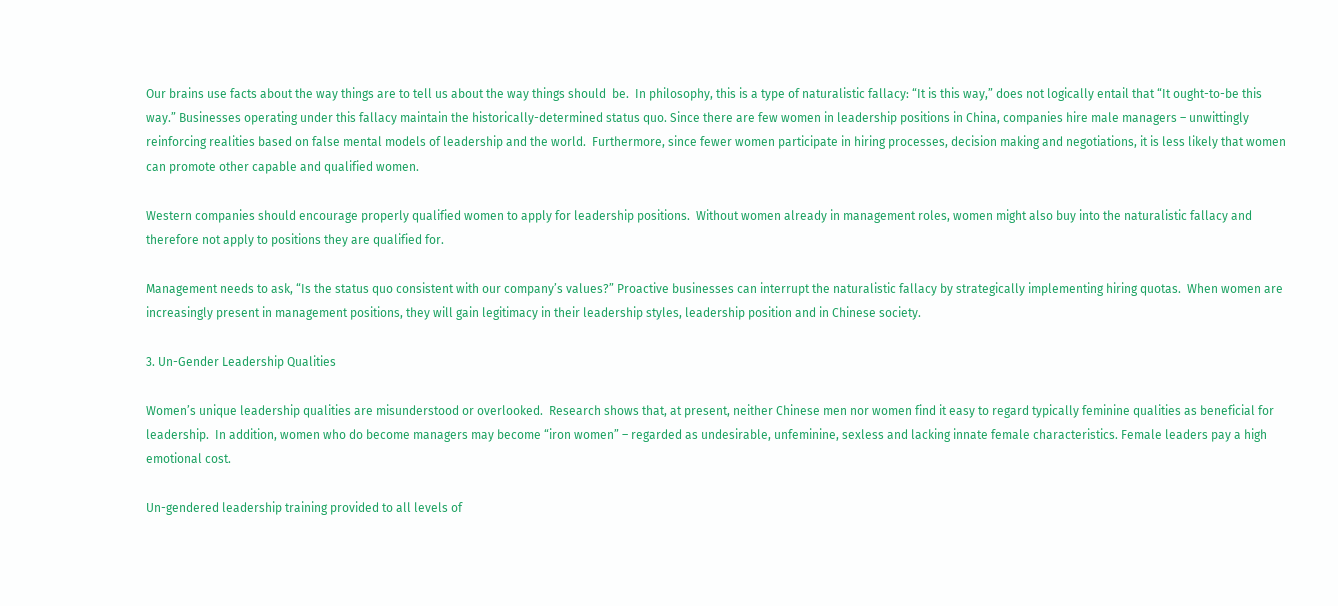Our brains use facts about the way things are to tell us about the way things should  be.  In philosophy, this is a type of naturalistic fallacy: “It is this way,” does not logically entail that “It ought-to-be this way.” Businesses operating under this fallacy maintain the historically-determined status quo. Since there are few women in leadership positions in China, companies hire male managers – unwittingly reinforcing realities based on false mental models of leadership and the world.  Furthermore, since fewer women participate in hiring processes, decision making and negotiations, it is less likely that women can promote other capable and qualified women.

Western companies should encourage properly qualified women to apply for leadership positions.  Without women already in management roles, women might also buy into the naturalistic fallacy and therefore not apply to positions they are qualified for.

Management needs to ask, “Is the status quo consistent with our company’s values?” Proactive businesses can interrupt the naturalistic fallacy by strategically implementing hiring quotas.  When women are increasingly present in management positions, they will gain legitimacy in their leadership styles, leadership position and in Chinese society.

3. Un-Gender Leadership Qualities

Women’s unique leadership qualities are misunderstood or overlooked.  Research shows that, at present, neither Chinese men nor women find it easy to regard typically feminine qualities as beneficial for leadership.  In addition, women who do become managers may become “iron women” – regarded as undesirable, unfeminine, sexless and lacking innate female characteristics. Female leaders pay a high emotional cost.

Un-gendered leadership training provided to all levels of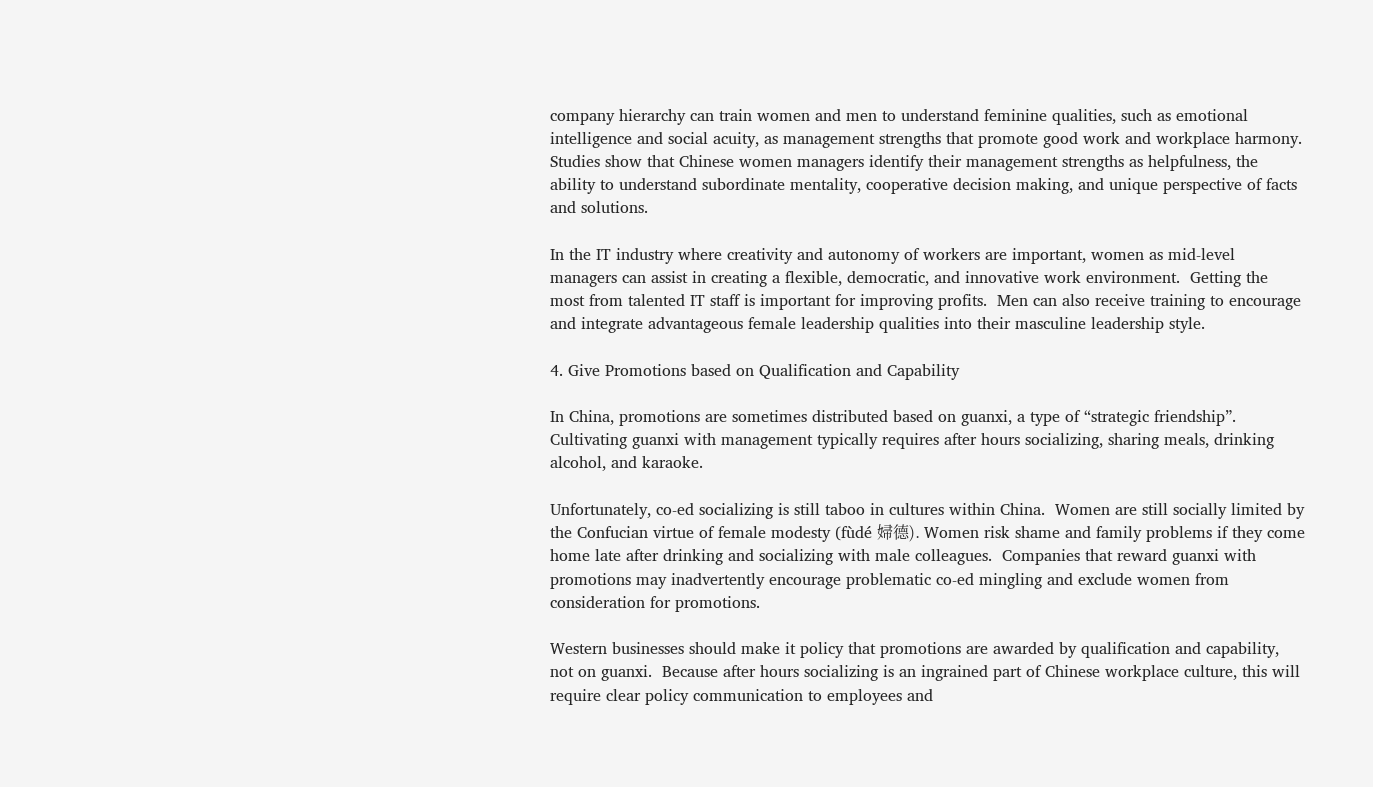company hierarchy can train women and men to understand feminine qualities, such as emotional intelligence and social acuity, as management strengths that promote good work and workplace harmony. Studies show that Chinese women managers identify their management strengths as helpfulness, the ability to understand subordinate mentality, cooperative decision making, and unique perspective of facts and solutions.

In the IT industry where creativity and autonomy of workers are important, women as mid-level managers can assist in creating a flexible, democratic, and innovative work environment.  Getting the most from talented IT staff is important for improving profits.  Men can also receive training to encourage and integrate advantageous female leadership qualities into their masculine leadership style.

4. Give Promotions based on Qualification and Capability

In China, promotions are sometimes distributed based on guanxi, a type of “strategic friendship”. Cultivating guanxi with management typically requires after hours socializing, sharing meals, drinking alcohol, and karaoke.

Unfortunately, co-ed socializing is still taboo in cultures within China.  Women are still socially limited by the Confucian virtue of female modesty (fùdé 婦德). Women risk shame and family problems if they come home late after drinking and socializing with male colleagues.  Companies that reward guanxi with promotions may inadvertently encourage problematic co-ed mingling and exclude women from consideration for promotions.

Western businesses should make it policy that promotions are awarded by qualification and capability, not on guanxi.  Because after hours socializing is an ingrained part of Chinese workplace culture, this will require clear policy communication to employees and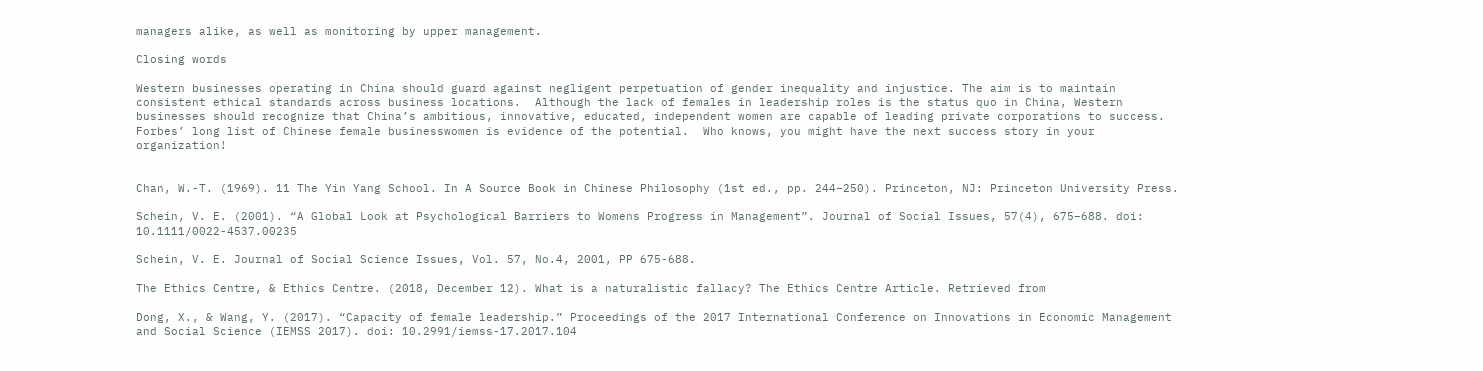managers alike, as well as monitoring by upper management.

Closing words

Western businesses operating in China should guard against negligent perpetuation of gender inequality and injustice. The aim is to maintain consistent ethical standards across business locations.  Although the lack of females in leadership roles is the status quo in China, Western businesses should recognize that China’s ambitious, innovative, educated, independent women are capable of leading private corporations to success.  Forbes’ long list of Chinese female businesswomen is evidence of the potential.  Who knows, you might have the next success story in your organization!


Chan, W.-T. (1969). 11 The Yin Yang School. In A Source Book in Chinese Philosophy (1st ed., pp. 244–250). Princeton, NJ: Princeton University Press.

Schein, V. E. (2001). “A Global Look at Psychological Barriers to Womens Progress in Management”. Journal of Social Issues, 57(4), 675–688. doi: 10.1111/0022-4537.00235

Schein, V. E. Journal of Social Science Issues, Vol. 57, No.4, 2001, PP 675-688.

The Ethics Centre, & Ethics Centre. (2018, December 12). What is a naturalistic fallacy? The Ethics Centre Article. Retrieved from

Dong, X., & Wang, Y. (2017). “Capacity of female leadership.” Proceedings of the 2017 International Conference on Innovations in Economic Management and Social Science (IEMSS 2017). doi: 10.2991/iemss-17.2017.104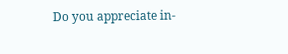Do you appreciate in-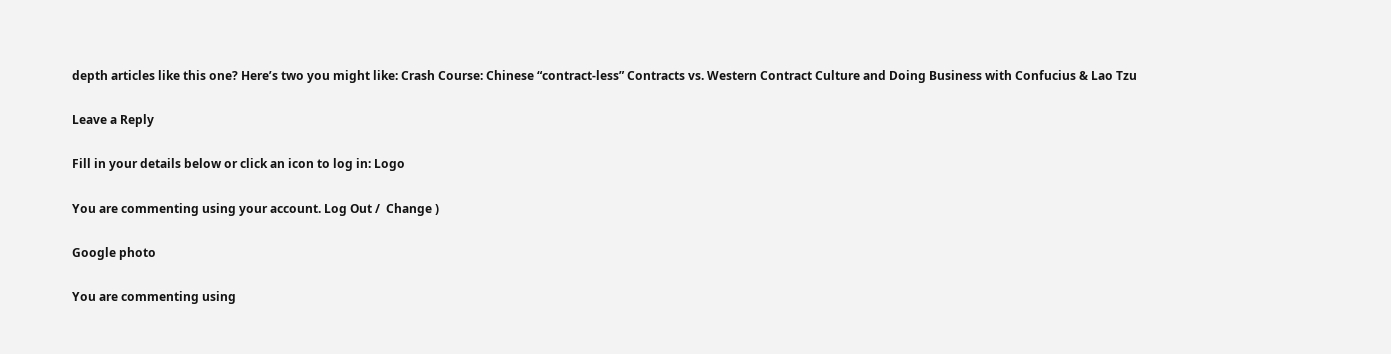depth articles like this one? Here’s two you might like: Crash Course: Chinese “contract-less” Contracts vs. Western Contract Culture and Doing Business with Confucius & Lao Tzu

Leave a Reply

Fill in your details below or click an icon to log in: Logo

You are commenting using your account. Log Out /  Change )

Google photo

You are commenting using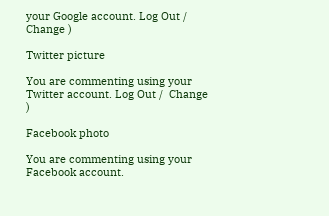your Google account. Log Out /  Change )

Twitter picture

You are commenting using your Twitter account. Log Out /  Change )

Facebook photo

You are commenting using your Facebook account.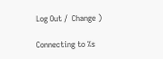Log Out /  Change )

Connecting to %s